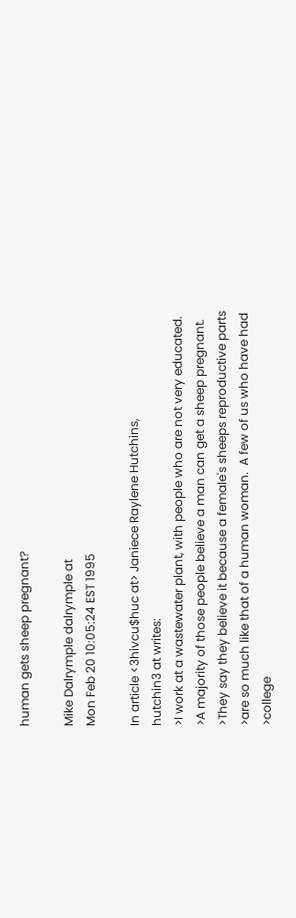human gets sheep pregnant?

Mike Dalrymple dalrymple at
Mon Feb 20 10:05:24 EST 1995

In article <3hivcu$huc at> Janiece Raylene Hutchins,
hutchin3 at writes:
>I work at a wastewater plant, with people who are not very educated.
>A majority of those people believe a man can get a sheep pregnant.
>They say they believe it because a female's sheeps reproductive parts
>are so much like that of a human woman.  A few of us who have had
>college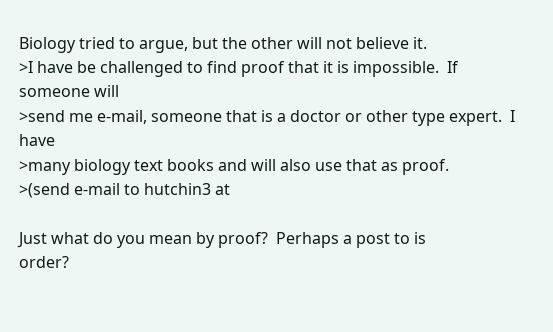Biology tried to argue, but the other will not believe it.
>I have be challenged to find proof that it is impossible.  If someone will
>send me e-mail, someone that is a doctor or other type expert.  I have
>many biology text books and will also use that as proof.
>(send e-mail to hutchin3 at

Just what do you mean by proof?  Perhaps a post to is
order?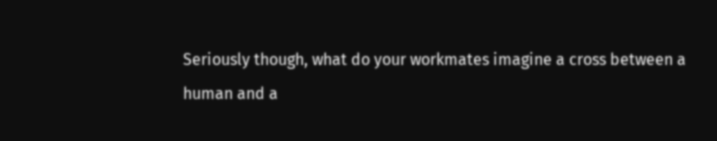Seriously though, what do your workmates imagine a cross between a
human and a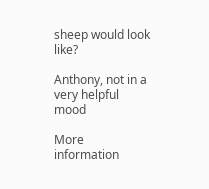sheep would look like?

Anthony, not in a very helpful mood

More information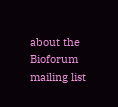about the Bioforum mailing list